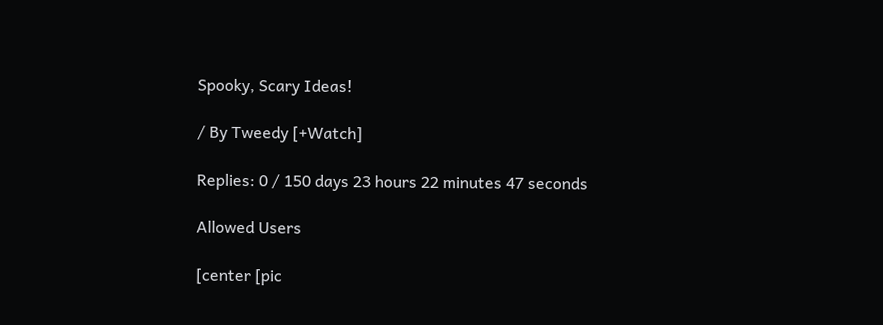Spooky, Scary Ideas!

/ By Tweedy [+Watch]

Replies: 0 / 150 days 23 hours 22 minutes 47 seconds

Allowed Users

[center [pic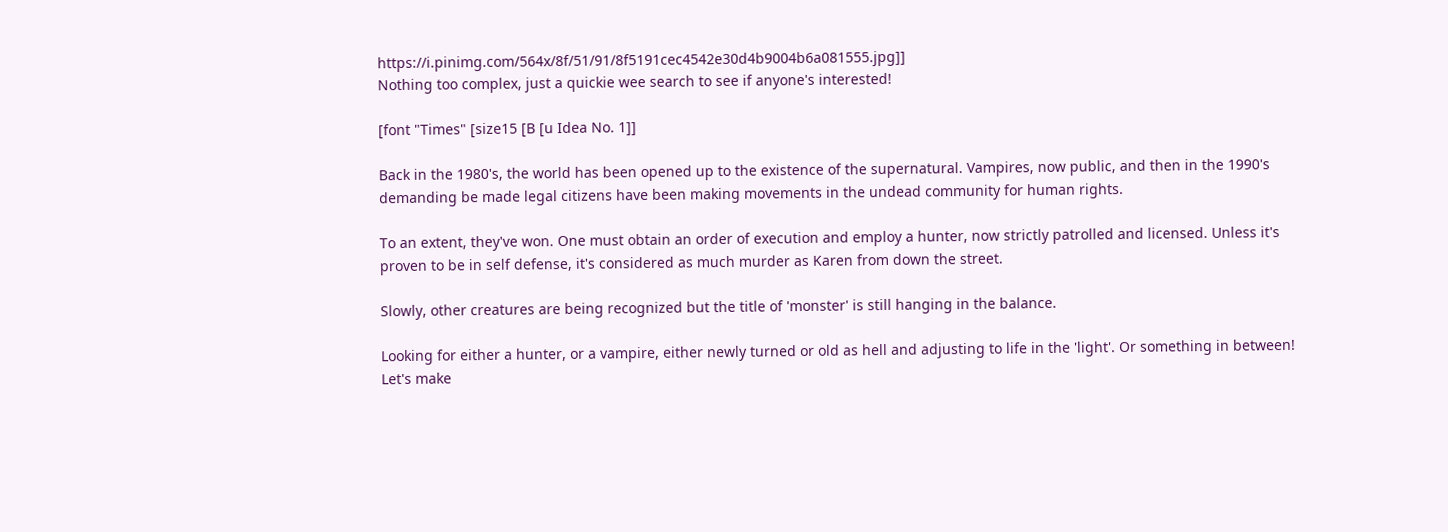https://i.pinimg.com/564x/8f/51/91/8f5191cec4542e30d4b9004b6a081555.jpg]]
Nothing too complex, just a quickie wee search to see if anyone's interested!

[font "Times" [size15 [B [u Idea No. 1]]

Back in the 1980's, the world has been opened up to the existence of the supernatural. Vampires, now public, and then in the 1990's demanding be made legal citizens have been making movements in the undead community for human rights.

To an extent, they've won. One must obtain an order of execution and employ a hunter, now strictly patrolled and licensed. Unless it's proven to be in self defense, it's considered as much murder as Karen from down the street.

Slowly, other creatures are being recognized but the title of 'monster' is still hanging in the balance.

Looking for either a hunter, or a vampire, either newly turned or old as hell and adjusting to life in the 'light'. Or something in between! Let's make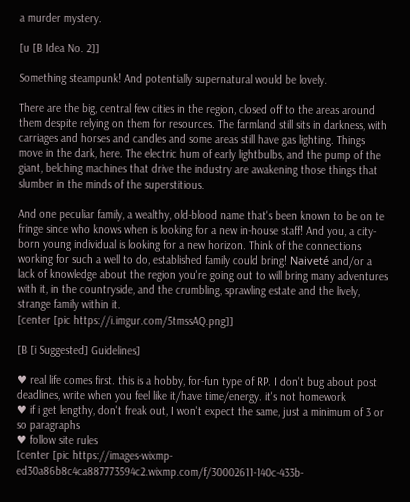a murder mystery.

[u [B Idea No. 2]]

Something steampunk! And potentially supernatural would be lovely.

There are the big, central few cities in the region, closed off to the areas around them despite relying on them for resources. The farmland still sits in darkness, with carriages and horses and candles and some areas still have gas lighting. Things move in the dark, here. The electric hum of early lightbulbs, and the pump of the giant, belching machines that drive the industry are awakening those things that slumber in the minds of the superstitious.

And one peculiar family, a wealthy, old-blood name that's been known to be on te fringe since who knows when is looking for a new in-house staff! And you, a city-born young individual is looking for a new horizon. Think of the connections working for such a well to do, established family could bring! Naiveté and/or a lack of knowledge about the region you're going out to will bring many adventures with it, in the countryside, and the crumbling, sprawling estate and the lively, strange family within it.
[center [pic https://i.imgur.com/5tmssAQ.png]]

[B [i Suggested] Guidelines]

♥ real life comes first. this is a hobby, for-fun type of RP. I don't bug about post deadlines, write when you feel like it/have time/energy. it's not homework
♥ if i get lengthy, don't freak out, I won't expect the same, just a minimum of 3 or so paragraphs
♥ follow site rules
[center [pic https://images-wixmp-ed30a86b8c4ca887773594c2.wixmp.com/f/30002611-140c-433b-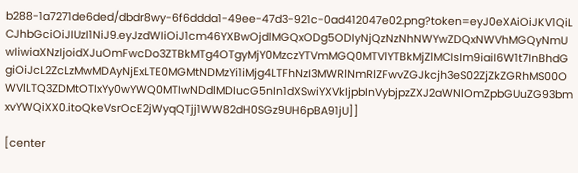b288-1a7271de6ded/dbdr8wy-6f6ddda1-49ee-47d3-921c-0ad412047e02.png?token=eyJ0eXAiOiJKV1QiLCJhbGciOiJIUzI1NiJ9.eyJzdWIiOiJ1cm46YXBwOjdlMGQxODg5ODIyNjQzNzNhNWYwZDQxNWVhMGQyNmUwIiwiaXNzIjoidXJuOmFwcDo3ZTBkMTg4OTgyMjY0MzczYTVmMGQ0MTVlYTBkMjZlMCIsIm9iaiI6W1t7InBhdGgiOiJcL2ZcLzMwMDAyNjExLTE0MGMtNDMzYi1iMjg4LTFhNzI3MWRlNmRlZFwvZGJkcjh3eS02ZjZkZGRhMS00OWVlLTQ3ZDMtOTIxYy0wYWQ0MTIwNDdlMDIucG5nIn1dXSwiYXVkIjpbInVybjpzZXJ2aWNlOmZpbGUuZG93bmxvYWQiXX0.itoQkeVsrOcE2jWyqQTjj1WW82dH0SGz9UH6pBA91jU]]

[center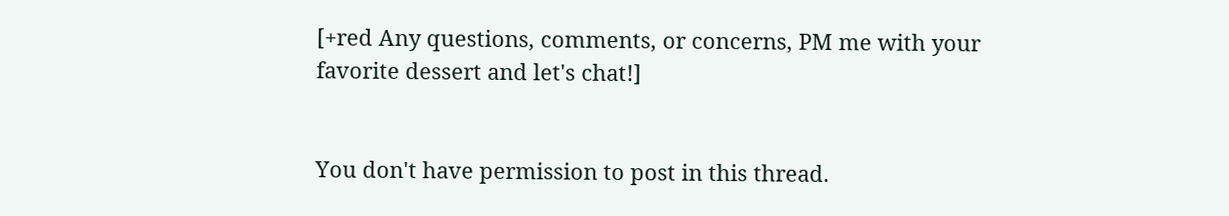[+red Any questions, comments, or concerns, PM me with your favorite dessert and let's chat!]


You don't have permission to post in this thread.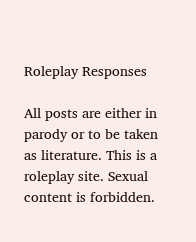Roleplay Responses

All posts are either in parody or to be taken as literature. This is a roleplay site. Sexual content is forbidden.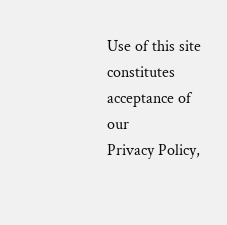Use of this site constitutes acceptance of our
Privacy Policy,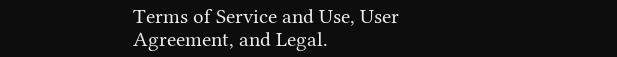Terms of Service and Use, User Agreement, and Legal.